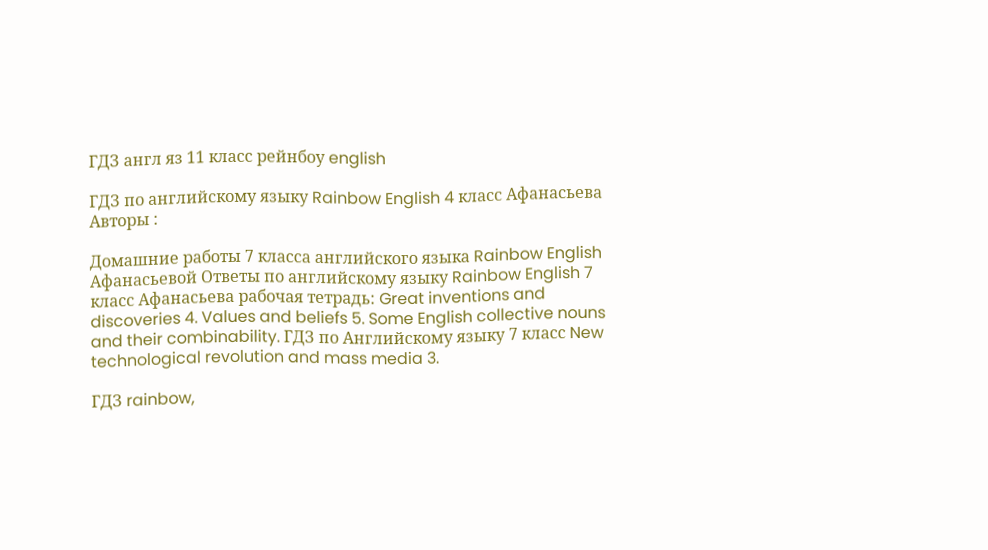ГДЗ англ яз 11 класс рейнбоу english

ГДЗ по английскому языку Rainbow English 4 класс Афанасьева
Авторы :

Домашние работы 7 класса английского языка Rainbow English Афанасьевой Ответы по английскому языку Rainbow English 7 класс Афанасьева рабочая тетрадь: Great inventions and discoveries 4. Values and beliefs 5. Some English collective nouns and their combinability. ГДЗ по Английскому языку 7 класс New technological revolution and mass media 3.

ГДЗ rainbow,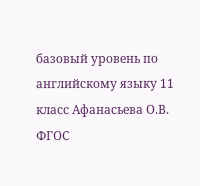базовый уровень по английскому языку 11 класс Афанасьева О.В. ФГОС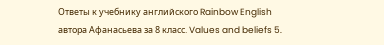Ответы к учебнику английского Rainbow English автора Афанасьева за 8 класс. Values and beliefs 5.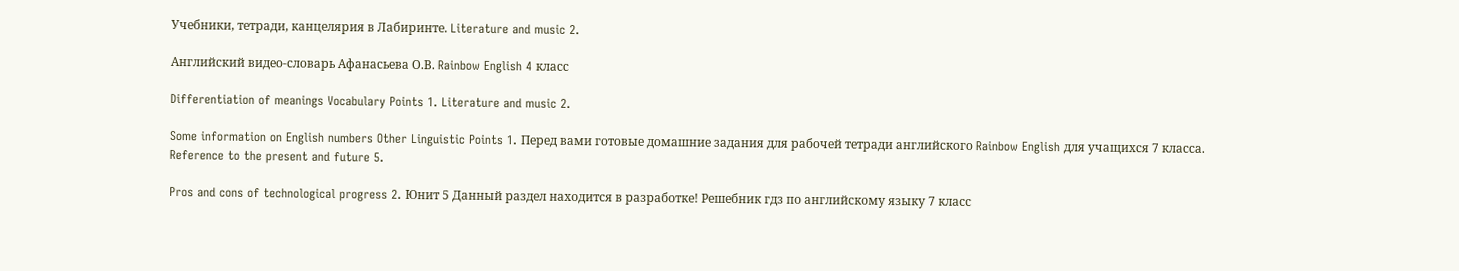Учебники, тетради, канцелярия в Лабиринте. Literature and music 2.

Английский видео-словарь Афанасьева О.В. Rainbow English 4 класс

Differentiation of meanings Vocabulary Points 1. Literature and music 2.

Some information on English numbers Other Linguistic Points 1. Перед вами готовые домашние задания для рабочей тетради английского Rainbow English для учащихся 7 класса. Reference to the present and future 5.

Pros and cons of technological progress 2. Юнит 5 Данный раздел находится в разработке! Решебник гдз по английскому языку 7 класс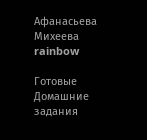Афанасьева Михеева rainbow

Готовые Домашние задания